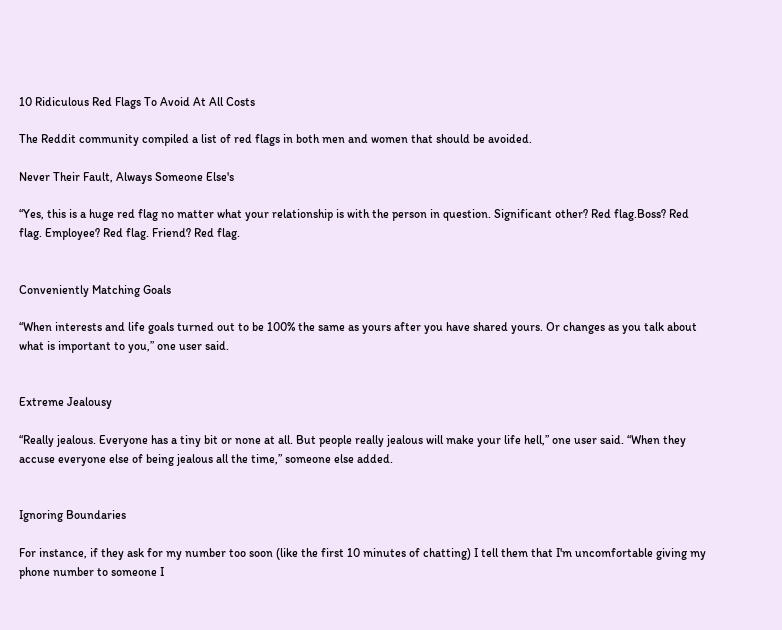10 Ridiculous Red Flags To Avoid At All Costs

The Reddit community compiled a list of red flags in both men and women that should be avoided.

Never Their Fault, Always Someone Else's

“Yes, this is a huge red flag no matter what your relationship is with the person in question. Significant other? Red flag.Boss? Red flag. Employee? Red flag. Friend? Red flag.


Conveniently Matching Goals

“When interests and life goals turned out to be 100% the same as yours after you have shared yours. Or changes as you talk about what is important to you,” one user said.


Extreme Jealousy

“Really jealous. Everyone has a tiny bit or none at all. But people really jealous will make your life hell,” one user said. “When they accuse everyone else of being jealous all the time,” someone else added.


Ignoring Boundaries

For instance, if they ask for my number too soon (like the first 10 minutes of chatting) I tell them that I'm uncomfortable giving my phone number to someone I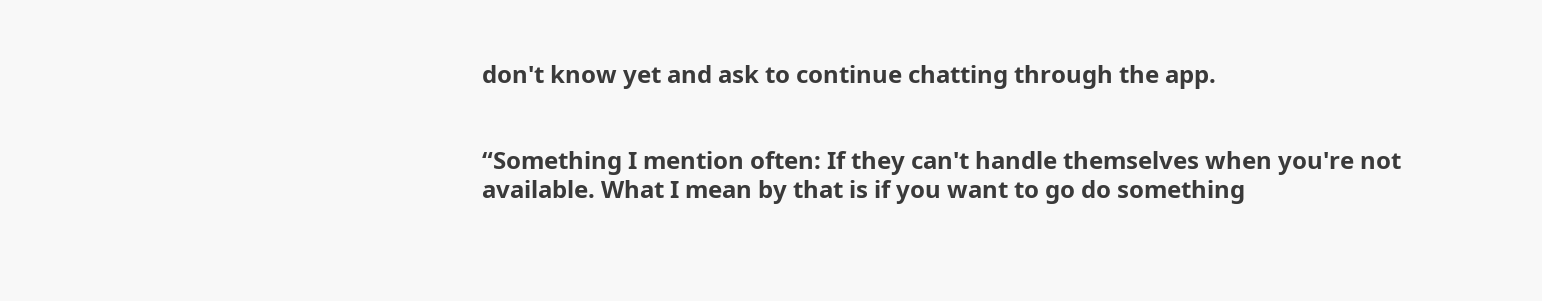don't know yet and ask to continue chatting through the app.


“Something I mention often: If they can't handle themselves when you're not available. What I mean by that is if you want to go do something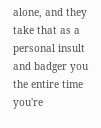alone, and they take that as a personal insult and badger you the entire time you're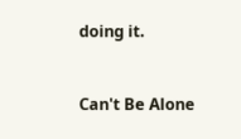doing it.


Can't Be Alone